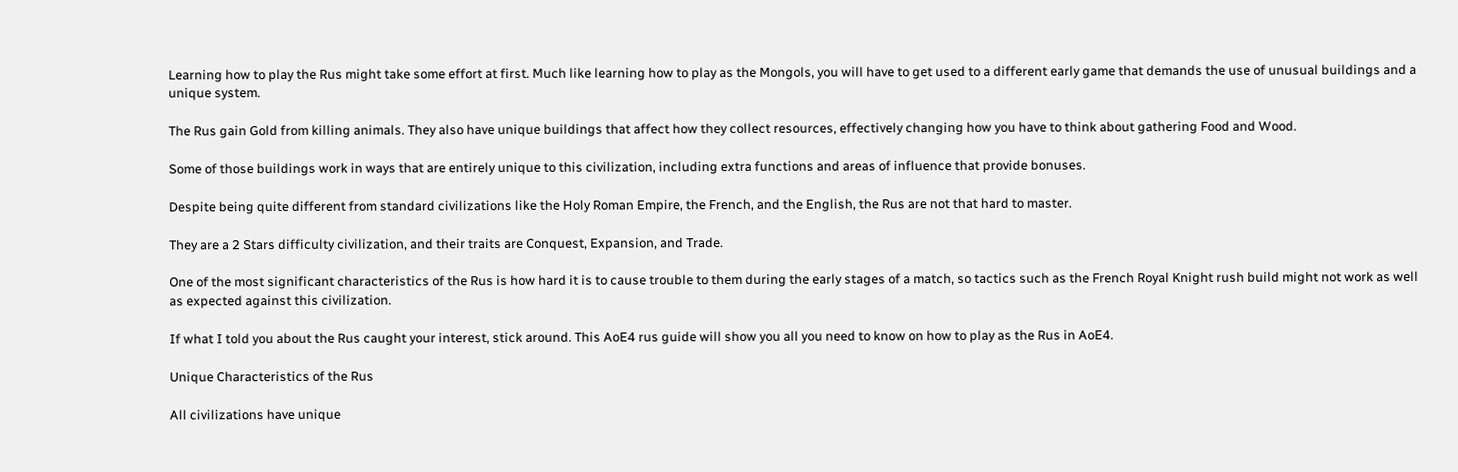Learning how to play the Rus might take some effort at first. Much like learning how to play as the Mongols, you will have to get used to a different early game that demands the use of unusual buildings and a unique system.

The Rus gain Gold from killing animals. They also have unique buildings that affect how they collect resources, effectively changing how you have to think about gathering Food and Wood.

Some of those buildings work in ways that are entirely unique to this civilization, including extra functions and areas of influence that provide bonuses.

Despite being quite different from standard civilizations like the Holy Roman Empire, the French, and the English, the Rus are not that hard to master.

They are a 2 Stars difficulty civilization, and their traits are Conquest, Expansion, and Trade.

One of the most significant characteristics of the Rus is how hard it is to cause trouble to them during the early stages of a match, so tactics such as the French Royal Knight rush build might not work as well as expected against this civilization.

If what I told you about the Rus caught your interest, stick around. This AoE4 rus guide will show you all you need to know on how to play as the Rus in AoE4.

Unique Characteristics of the Rus

All civilizations have unique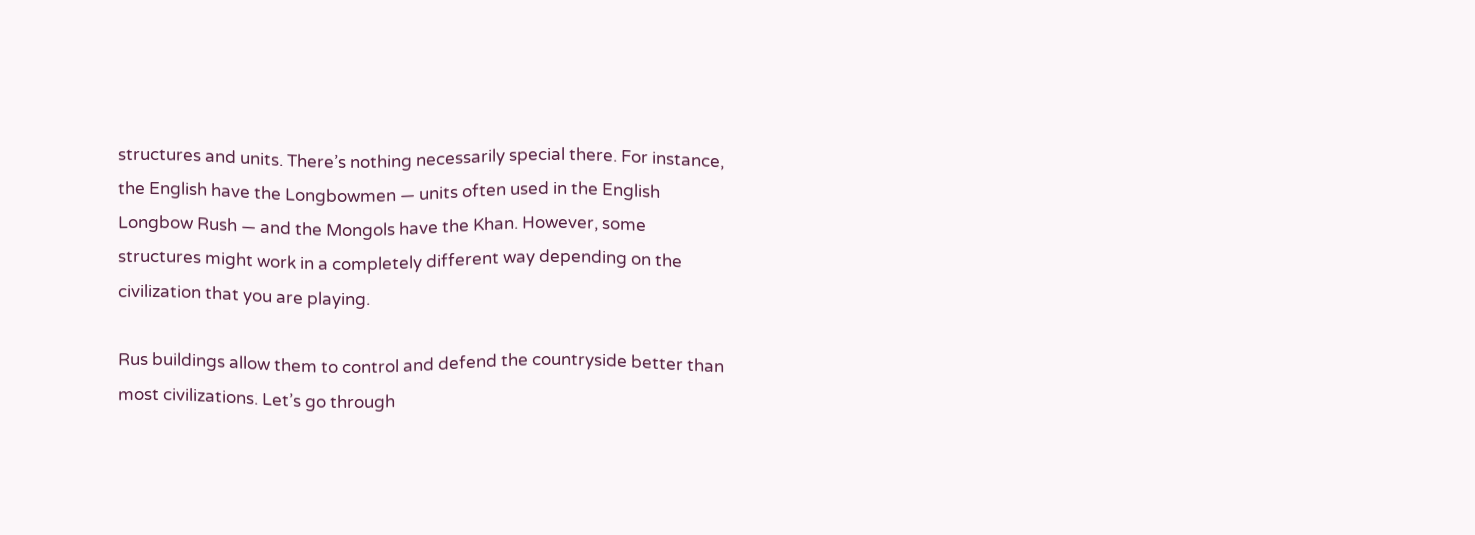structures and units. There’s nothing necessarily special there. For instance, the English have the Longbowmen — units often used in the English Longbow Rush — and the Mongols have the Khan. However, some structures might work in a completely different way depending on the civilization that you are playing.

Rus buildings allow them to control and defend the countryside better than most civilizations. Let’s go through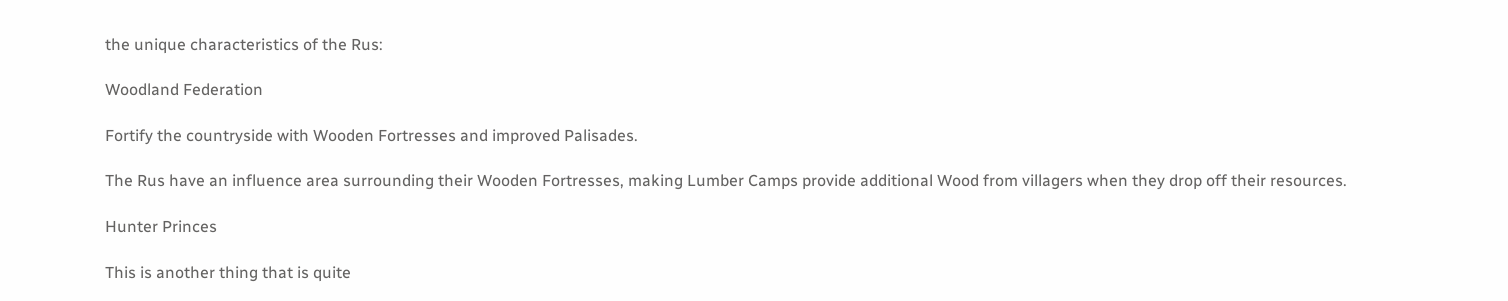the unique characteristics of the Rus:

Woodland Federation

Fortify the countryside with Wooden Fortresses and improved Palisades.

The Rus have an influence area surrounding their Wooden Fortresses, making Lumber Camps provide additional Wood from villagers when they drop off their resources.

Hunter Princes

This is another thing that is quite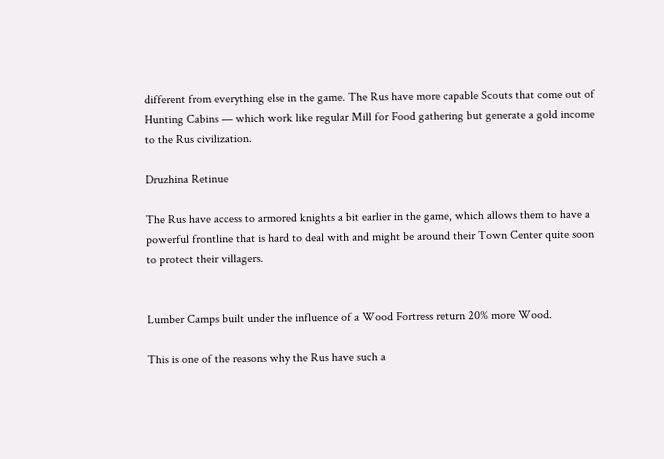different from everything else in the game. The Rus have more capable Scouts that come out of Hunting Cabins — which work like regular Mill for Food gathering but generate a gold income to the Rus civilization.

Druzhina Retinue

The Rus have access to armored knights a bit earlier in the game, which allows them to have a powerful frontline that is hard to deal with and might be around their Town Center quite soon to protect their villagers.


Lumber Camps built under the influence of a Wood Fortress return 20% more Wood.

This is one of the reasons why the Rus have such a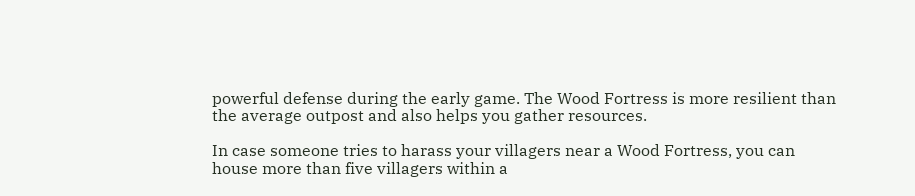powerful defense during the early game. The Wood Fortress is more resilient than the average outpost and also helps you gather resources.

In case someone tries to harass your villagers near a Wood Fortress, you can house more than five villagers within a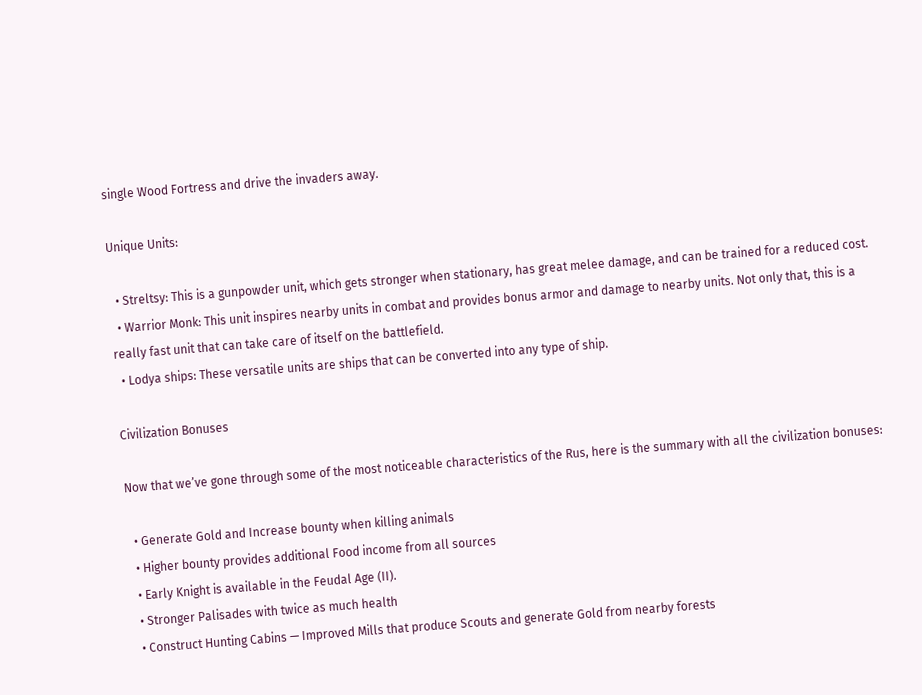single Wood Fortress and drive the invaders away.

Unique Units:

  • Streltsy: This is a gunpowder unit, which gets stronger when stationary, has great melee damage, and can be trained for a reduced cost.
  • Warrior Monk: This unit inspires nearby units in combat and provides bonus armor and damage to nearby units. Not only that, this is a really fast unit that can take care of itself on the battlefield.
  • Lodya ships: These versatile units are ships that can be converted into any type of ship.

Civilization Bonuses

Now that we’ve gone through some of the most noticeable characteristics of the Rus, here is the summary with all the civilization bonuses:

  • Generate Gold and Increase bounty when killing animals
  • Higher bounty provides additional Food income from all sources
  • Early Knight is available in the Feudal Age (II).
  • Stronger Palisades with twice as much health
  • Construct Hunting Cabins — Improved Mills that produce Scouts and generate Gold from nearby forests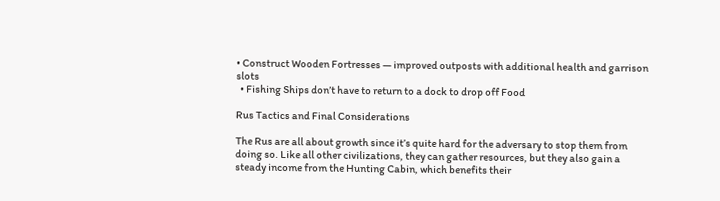• Construct Wooden Fortresses — improved outposts with additional health and garrison slots
  • Fishing Ships don’t have to return to a dock to drop off Food

Rus Tactics and Final Considerations

The Rus are all about growth since it’s quite hard for the adversary to stop them from doing so. Like all other civilizations, they can gather resources, but they also gain a steady income from the Hunting Cabin, which benefits their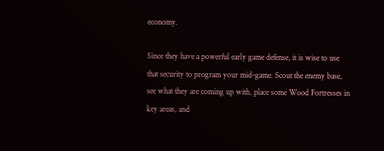economy.

Since they have a powerful early game defense, it is wise to use that security to program your mid-game. Scout the enemy base, see what they are coming up with, place some Wood Fortresses in key areas, and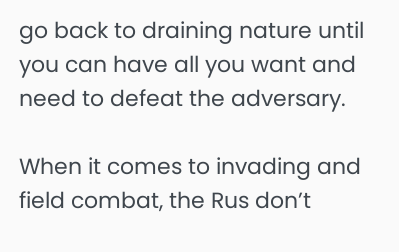go back to draining nature until you can have all you want and need to defeat the adversary.

When it comes to invading and field combat, the Rus don’t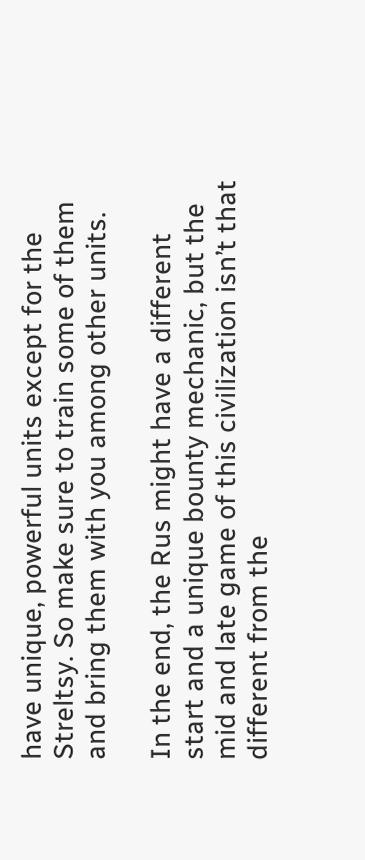have unique, powerful units except for the Streltsy. So make sure to train some of them and bring them with you among other units.

In the end, the Rus might have a different start and a unique bounty mechanic, but the mid and late game of this civilization isn’t that different from the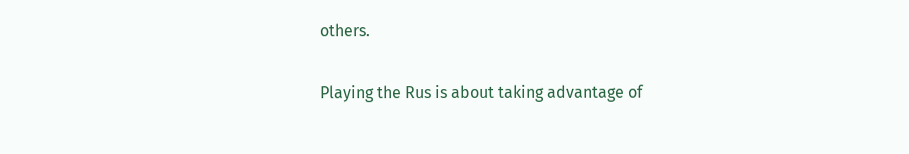others.

Playing the Rus is about taking advantage of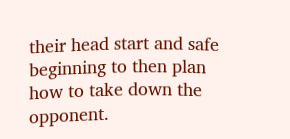their head start and safe beginning to then plan how to take down the opponent.